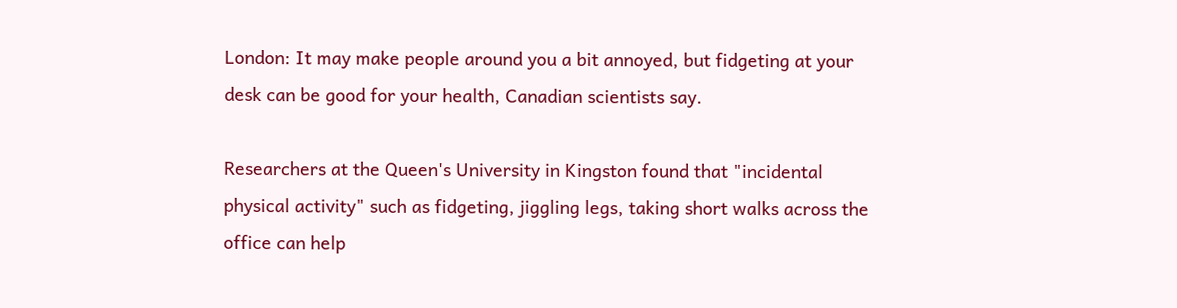London: It may make people around you a bit annoyed, but fidgeting at your desk can be good for your health, Canadian scientists say.

Researchers at the Queen's University in Kingston found that "incidental physical activity" such as fidgeting, jiggling legs, taking short walks across the office can help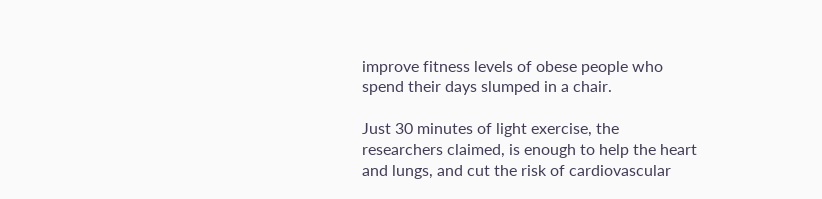improve fitness levels of obese people who spend their days slumped in a chair.

Just 30 minutes of light exercise, the researchers claimed, is enough to help the heart and lungs, and cut the risk of cardiovascular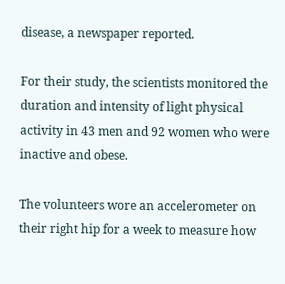disease, a newspaper reported.

For their study, the scientists monitored the duration and intensity of light physical activity in 43 men and 92 women who were inactive and obese.

The volunteers wore an accelerometer on their right hip for a week to measure how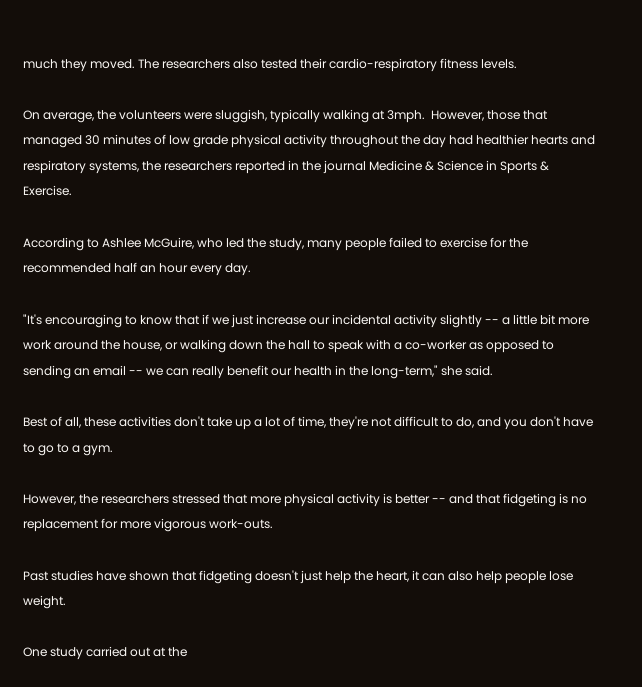much they moved. The researchers also tested their cardio-respiratory fitness levels.

On average, the volunteers were sluggish, typically walking at 3mph.  However, those that managed 30 minutes of low grade physical activity throughout the day had healthier hearts and respiratory systems, the researchers reported in the journal Medicine & Science in Sports & Exercise.

According to Ashlee McGuire, who led the study, many people failed to exercise for the recommended half an hour every day.

"It's encouraging to know that if we just increase our incidental activity slightly -- a little bit more work around the house, or walking down the hall to speak with a co-worker as opposed to sending an email -- we can really benefit our health in the long-term," she said.

Best of all, these activities don't take up a lot of time, they're not difficult to do, and you don't have to go to a gym.

However, the researchers stressed that more physical activity is better -- and that fidgeting is no replacement for more vigorous work-outs.

Past studies have shown that fidgeting doesn't just help the heart, it can also help people lose weight.

One study carried out at the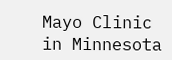Mayo Clinic in Minnesota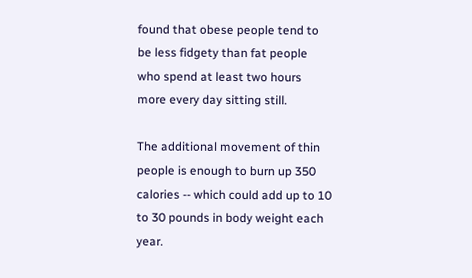found that obese people tend to be less fidgety than fat people who spend at least two hours more every day sitting still.

The additional movement of thin people is enough to burn up 350 calories -- which could add up to 10 to 30 pounds in body weight each year.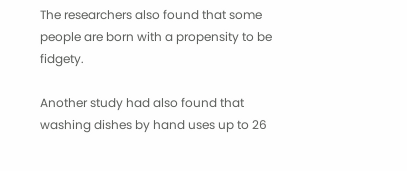The researchers also found that some people are born with a propensity to be fidgety.

Another study had also found that washing dishes by hand uses up to 26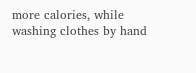more calories, while washing clothes by hand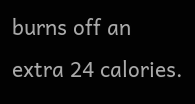burns off an extra 24 calories.